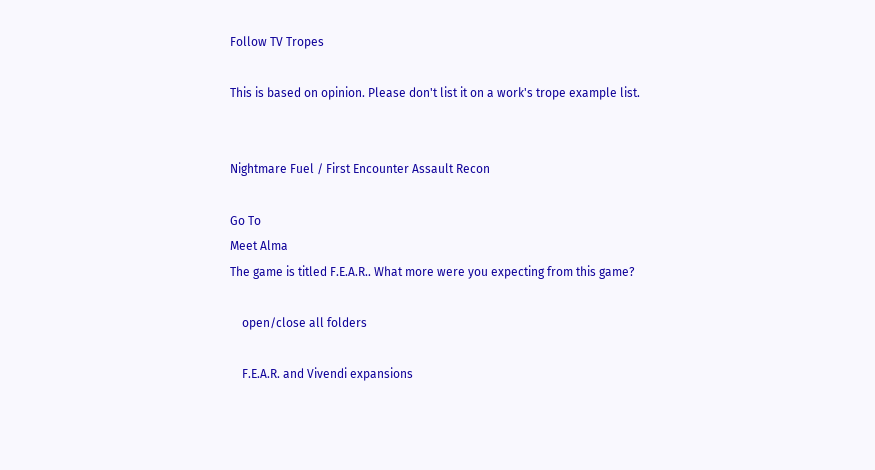Follow TV Tropes

This is based on opinion. Please don't list it on a work's trope example list.


Nightmare Fuel / First Encounter Assault Recon

Go To
Meet Alma
The game is titled F.E.A.R.. What more were you expecting from this game?

    open/close all folders

    F.E.A.R. and Vivendi expansions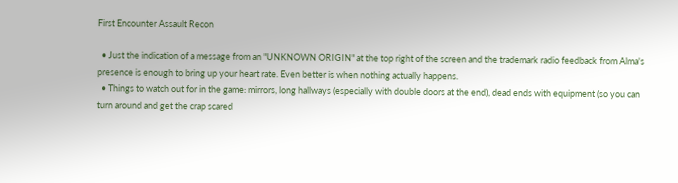First Encounter Assault Recon

  • Just the indication of a message from an "UNKNOWN ORIGIN" at the top right of the screen and the trademark radio feedback from Alma's presence is enough to bring up your heart rate. Even better is when nothing actually happens.
  • Things to watch out for in the game: mirrors, long hallways (especially with double doors at the end), dead ends with equipment (so you can turn around and get the crap scared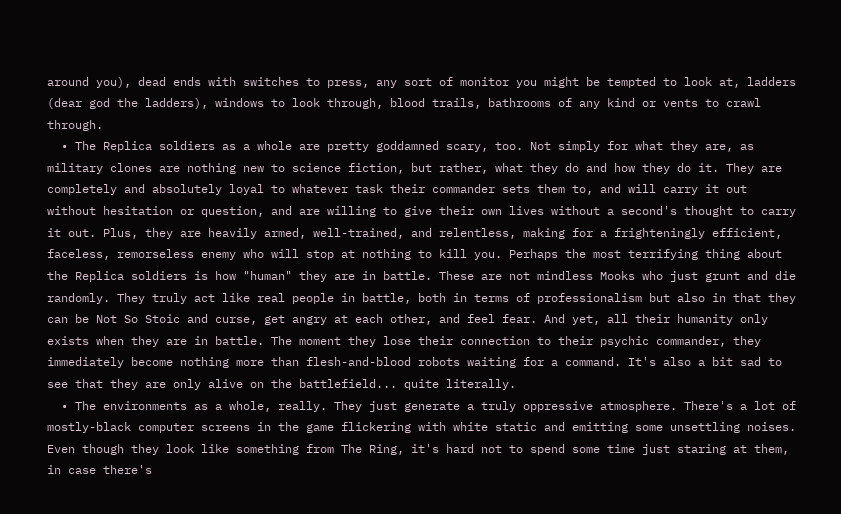around you), dead ends with switches to press, any sort of monitor you might be tempted to look at, ladders (dear god the ladders), windows to look through, blood trails, bathrooms of any kind or vents to crawl through.
  • The Replica soldiers as a whole are pretty goddamned scary, too. Not simply for what they are, as military clones are nothing new to science fiction, but rather, what they do and how they do it. They are completely and absolutely loyal to whatever task their commander sets them to, and will carry it out without hesitation or question, and are willing to give their own lives without a second's thought to carry it out. Plus, they are heavily armed, well-trained, and relentless, making for a frighteningly efficient, faceless, remorseless enemy who will stop at nothing to kill you. Perhaps the most terrifying thing about the Replica soldiers is how "human" they are in battle. These are not mindless Mooks who just grunt and die randomly. They truly act like real people in battle, both in terms of professionalism but also in that they can be Not So Stoic and curse, get angry at each other, and feel fear. And yet, all their humanity only exists when they are in battle. The moment they lose their connection to their psychic commander, they immediately become nothing more than flesh-and-blood robots waiting for a command. It's also a bit sad to see that they are only alive on the battlefield... quite literally.
  • The environments as a whole, really. They just generate a truly oppressive atmosphere. There's a lot of mostly-black computer screens in the game flickering with white static and emitting some unsettling noises. Even though they look like something from The Ring, it's hard not to spend some time just staring at them, in case there's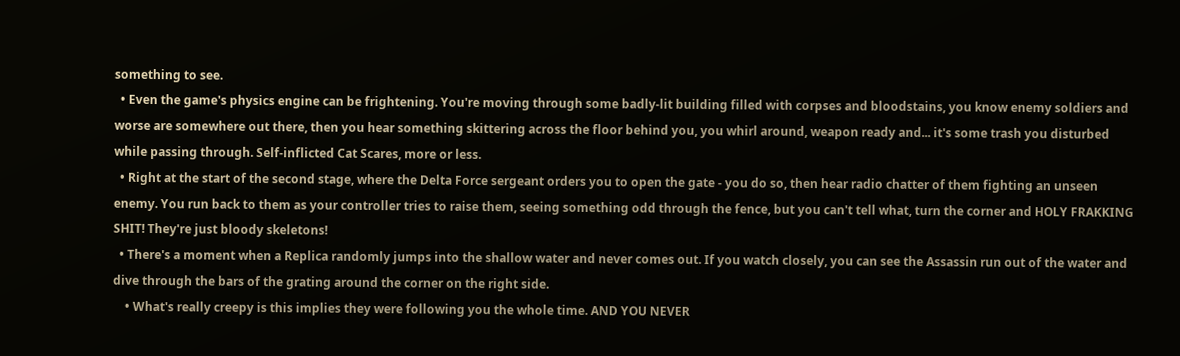something to see.
  • Even the game's physics engine can be frightening. You're moving through some badly-lit building filled with corpses and bloodstains, you know enemy soldiers and worse are somewhere out there, then you hear something skittering across the floor behind you, you whirl around, weapon ready and... it's some trash you disturbed while passing through. Self-inflicted Cat Scares, more or less.
  • Right at the start of the second stage, where the Delta Force sergeant orders you to open the gate - you do so, then hear radio chatter of them fighting an unseen enemy. You run back to them as your controller tries to raise them, seeing something odd through the fence, but you can't tell what, turn the corner and HOLY FRAKKING SHIT! They're just bloody skeletons!
  • There's a moment when a Replica randomly jumps into the shallow water and never comes out. If you watch closely, you can see the Assassin run out of the water and dive through the bars of the grating around the corner on the right side.
    • What's really creepy is this implies they were following you the whole time. AND YOU NEVER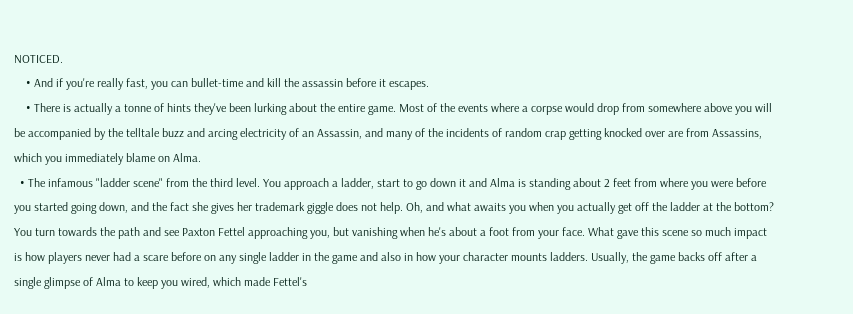NOTICED.
    • And if you're really fast, you can bullet-time and kill the assassin before it escapes.
    • There is actually a tonne of hints they've been lurking about the entire game. Most of the events where a corpse would drop from somewhere above you will be accompanied by the telltale buzz and arcing electricity of an Assassin, and many of the incidents of random crap getting knocked over are from Assassins, which you immediately blame on Alma.
  • The infamous "ladder scene" from the third level. You approach a ladder, start to go down it and Alma is standing about 2 feet from where you were before you started going down, and the fact she gives her trademark giggle does not help. Oh, and what awaits you when you actually get off the ladder at the bottom? You turn towards the path and see Paxton Fettel approaching you, but vanishing when he's about a foot from your face. What gave this scene so much impact is how players never had a scare before on any single ladder in the game and also in how your character mounts ladders. Usually, the game backs off after a single glimpse of Alma to keep you wired, which made Fettel's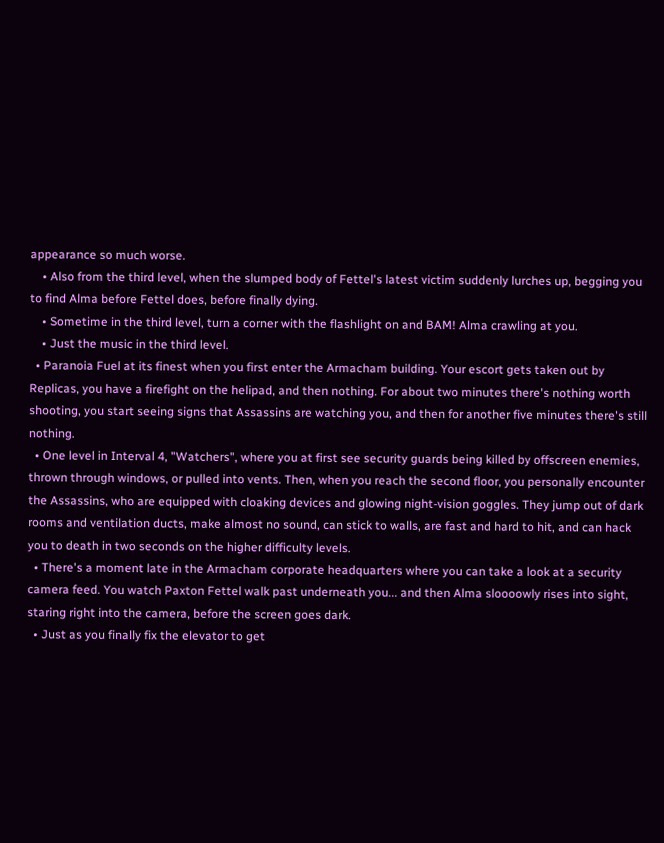appearance so much worse.
    • Also from the third level, when the slumped body of Fettel's latest victim suddenly lurches up, begging you to find Alma before Fettel does, before finally dying.
    • Sometime in the third level, turn a corner with the flashlight on and BAM! Alma crawling at you.
    • Just the music in the third level.
  • Paranoia Fuel at its finest when you first enter the Armacham building. Your escort gets taken out by Replicas, you have a firefight on the helipad, and then nothing. For about two minutes there's nothing worth shooting, you start seeing signs that Assassins are watching you, and then for another five minutes there's still nothing.
  • One level in Interval 4, "Watchers", where you at first see security guards being killed by offscreen enemies, thrown through windows, or pulled into vents. Then, when you reach the second floor, you personally encounter the Assassins, who are equipped with cloaking devices and glowing night-vision goggles. They jump out of dark rooms and ventilation ducts, make almost no sound, can stick to walls, are fast and hard to hit, and can hack you to death in two seconds on the higher difficulty levels.
  • There's a moment late in the Armacham corporate headquarters where you can take a look at a security camera feed. You watch Paxton Fettel walk past underneath you... and then Alma sloooowly rises into sight, staring right into the camera, before the screen goes dark.
  • Just as you finally fix the elevator to get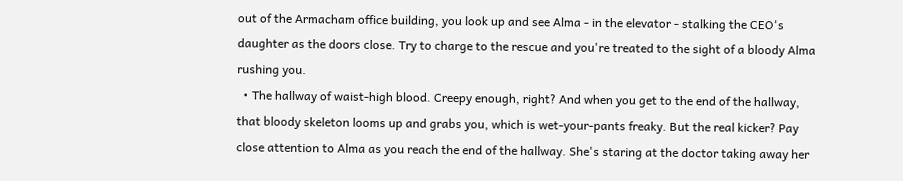out of the Armacham office building, you look up and see Alma - in the elevator - stalking the CEO's daughter as the doors close. Try to charge to the rescue and you're treated to the sight of a bloody Alma rushing you.
  • The hallway of waist-high blood. Creepy enough, right? And when you get to the end of the hallway, that bloody skeleton looms up and grabs you, which is wet-your-pants freaky. But the real kicker? Pay close attention to Alma as you reach the end of the hallway. She's staring at the doctor taking away her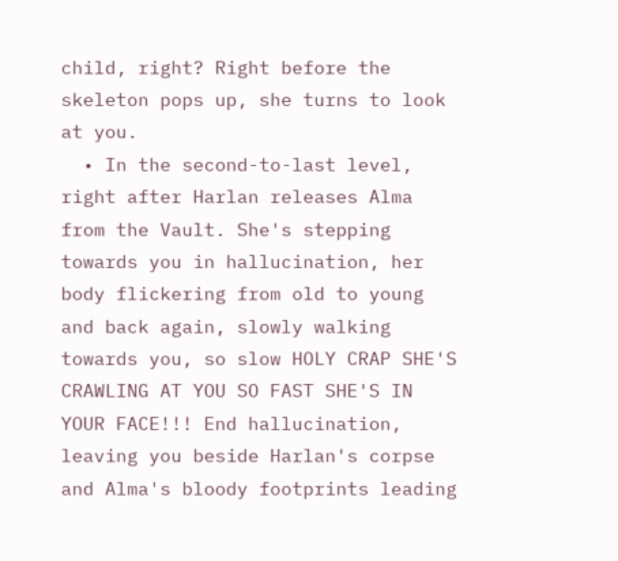child, right? Right before the skeleton pops up, she turns to look at you.
  • In the second-to-last level, right after Harlan releases Alma from the Vault. She's stepping towards you in hallucination, her body flickering from old to young and back again, slowly walking towards you, so slow HOLY CRAP SHE'S CRAWLING AT YOU SO FAST SHE'S IN YOUR FACE!!! End hallucination, leaving you beside Harlan's corpse and Alma's bloody footprints leading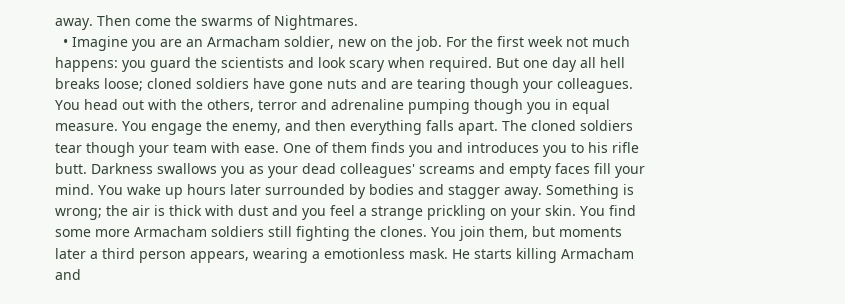away. Then come the swarms of Nightmares.
  • Imagine you are an Armacham soldier, new on the job. For the first week not much happens: you guard the scientists and look scary when required. But one day all hell breaks loose; cloned soldiers have gone nuts and are tearing though your colleagues. You head out with the others, terror and adrenaline pumping though you in equal measure. You engage the enemy, and then everything falls apart. The cloned soldiers tear though your team with ease. One of them finds you and introduces you to his rifle butt. Darkness swallows you as your dead colleagues' screams and empty faces fill your mind. You wake up hours later surrounded by bodies and stagger away. Something is wrong; the air is thick with dust and you feel a strange prickling on your skin. You find some more Armacham soldiers still fighting the clones. You join them, but moments later a third person appears, wearing a emotionless mask. He starts killing Armacham and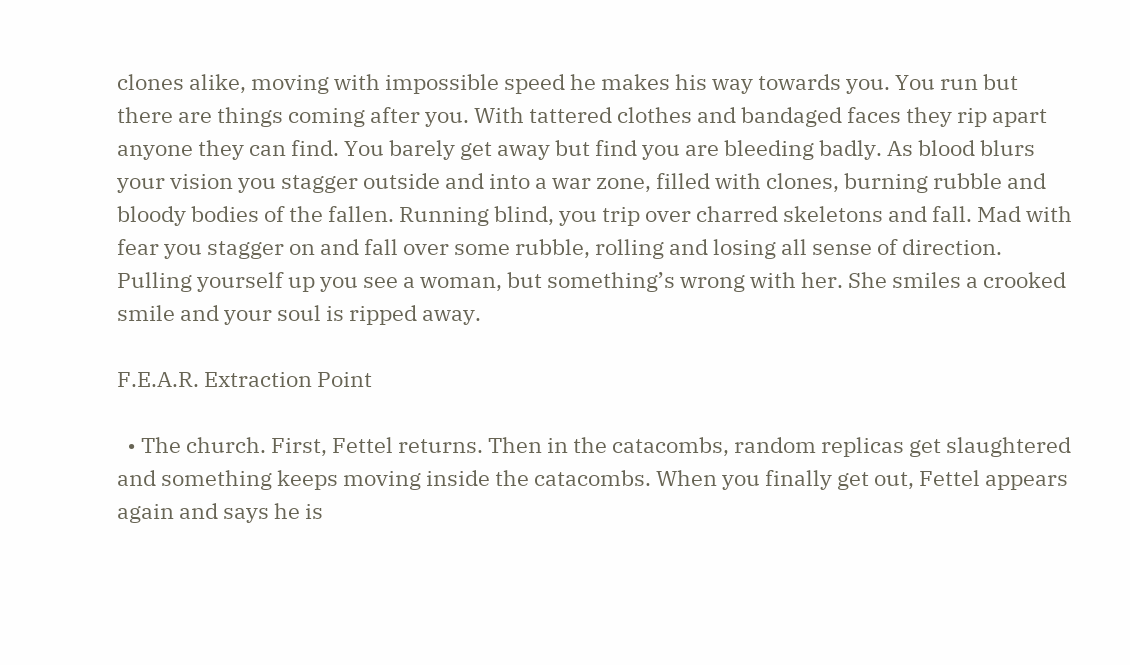clones alike, moving with impossible speed he makes his way towards you. You run but there are things coming after you. With tattered clothes and bandaged faces they rip apart anyone they can find. You barely get away but find you are bleeding badly. As blood blurs your vision you stagger outside and into a war zone, filled with clones, burning rubble and bloody bodies of the fallen. Running blind, you trip over charred skeletons and fall. Mad with fear you stagger on and fall over some rubble, rolling and losing all sense of direction. Pulling yourself up you see a woman, but something’s wrong with her. She smiles a crooked smile and your soul is ripped away.

F.E.A.R. Extraction Point

  • The church. First, Fettel returns. Then in the catacombs, random replicas get slaughtered and something keeps moving inside the catacombs. When you finally get out, Fettel appears again and says he is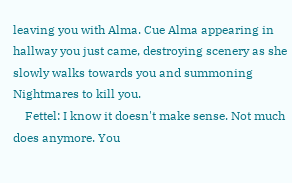leaving you with Alma. Cue Alma appearing in hallway you just came, destroying scenery as she slowly walks towards you and summoning Nightmares to kill you.
    Fettel: I know it doesn't make sense. Not much does anymore. You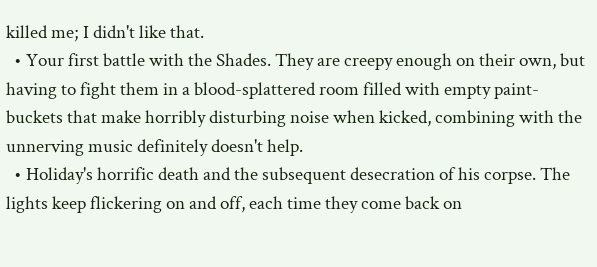killed me; I didn't like that.
  • Your first battle with the Shades. They are creepy enough on their own, but having to fight them in a blood-splattered room filled with empty paint-buckets that make horribly disturbing noise when kicked, combining with the unnerving music definitely doesn't help.
  • Holiday's horrific death and the subsequent desecration of his corpse. The lights keep flickering on and off, each time they come back on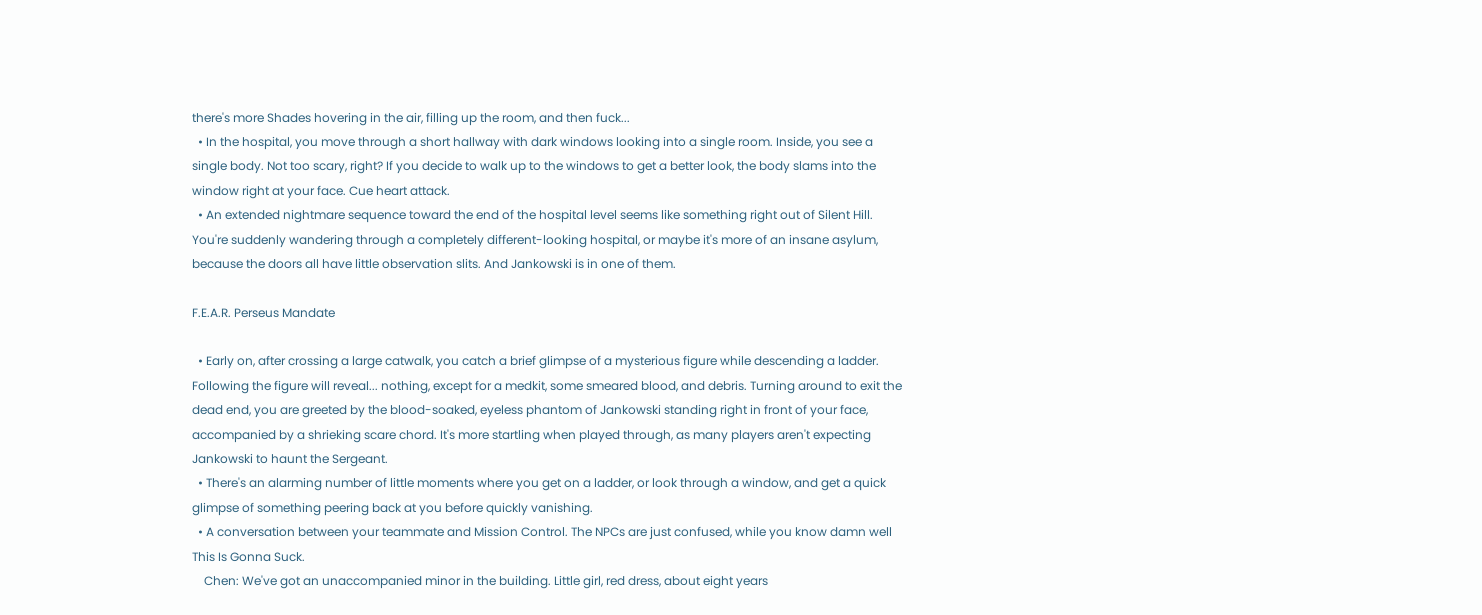there's more Shades hovering in the air, filling up the room, and then fuck...
  • In the hospital, you move through a short hallway with dark windows looking into a single room. Inside, you see a single body. Not too scary, right? If you decide to walk up to the windows to get a better look, the body slams into the window right at your face. Cue heart attack.
  • An extended nightmare sequence toward the end of the hospital level seems like something right out of Silent Hill. You're suddenly wandering through a completely different-looking hospital, or maybe it's more of an insane asylum, because the doors all have little observation slits. And Jankowski is in one of them.

F.E.A.R. Perseus Mandate

  • Early on, after crossing a large catwalk, you catch a brief glimpse of a mysterious figure while descending a ladder. Following the figure will reveal... nothing, except for a medkit, some smeared blood, and debris. Turning around to exit the dead end, you are greeted by the blood-soaked, eyeless phantom of Jankowski standing right in front of your face, accompanied by a shrieking scare chord. It's more startling when played through, as many players aren't expecting Jankowski to haunt the Sergeant.
  • There's an alarming number of little moments where you get on a ladder, or look through a window, and get a quick glimpse of something peering back at you before quickly vanishing.
  • A conversation between your teammate and Mission Control. The NPCs are just confused, while you know damn well This Is Gonna Suck.
    Chen: We've got an unaccompanied minor in the building. Little girl, red dress, about eight years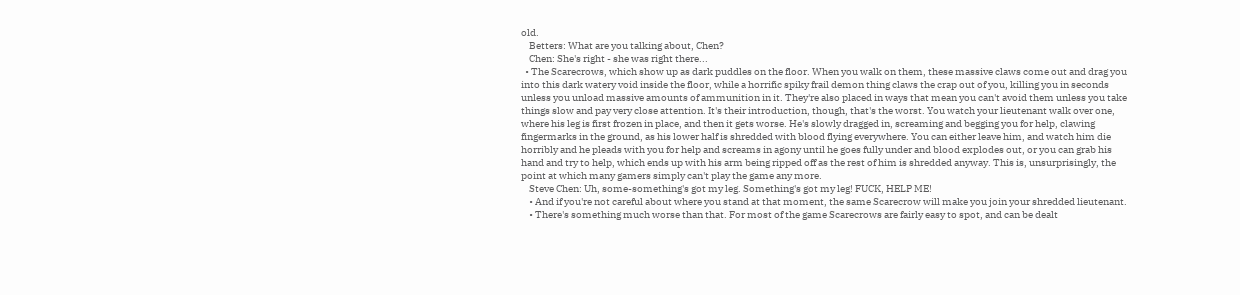old.
    Betters: What are you talking about, Chen?
    Chen: She's right - she was right there...
  • The Scarecrows, which show up as dark puddles on the floor. When you walk on them, these massive claws come out and drag you into this dark watery void inside the floor, while a horrific spiky frail demon thing claws the crap out of you, killing you in seconds unless you unload massive amounts of ammunition in it. They're also placed in ways that mean you can't avoid them unless you take things slow and pay very close attention. It's their introduction, though, that's the worst. You watch your lieutenant walk over one, where his leg is first frozen in place, and then it gets worse. He's slowly dragged in, screaming and begging you for help, clawing fingermarks in the ground, as his lower half is shredded with blood flying everywhere. You can either leave him, and watch him die horribly and he pleads with you for help and screams in agony until he goes fully under and blood explodes out, or you can grab his hand and try to help, which ends up with his arm being ripped off as the rest of him is shredded anyway. This is, unsurprisingly, the point at which many gamers simply can't play the game any more.
    Steve Chen: Uh, some-something's got my leg. Something's got my leg! FUCK, HELP ME!
    • And if you're not careful about where you stand at that moment, the same Scarecrow will make you join your shredded lieutenant.
    • There's something much worse than that. For most of the game Scarecrows are fairly easy to spot, and can be dealt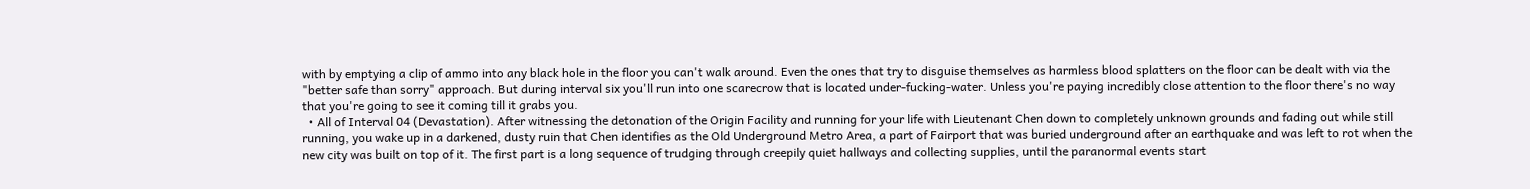with by emptying a clip of ammo into any black hole in the floor you can't walk around. Even the ones that try to disguise themselves as harmless blood splatters on the floor can be dealt with via the "better safe than sorry" approach. But during interval six you'll run into one scarecrow that is located under-fucking-water. Unless you're paying incredibly close attention to the floor there's no way that you're going to see it coming till it grabs you.
  • All of Interval 04 (Devastation). After witnessing the detonation of the Origin Facility and running for your life with Lieutenant Chen down to completely unknown grounds and fading out while still running, you wake up in a darkened, dusty ruin that Chen identifies as the Old Underground Metro Area, a part of Fairport that was buried underground after an earthquake and was left to rot when the new city was built on top of it. The first part is a long sequence of trudging through creepily quiet hallways and collecting supplies, until the paranormal events start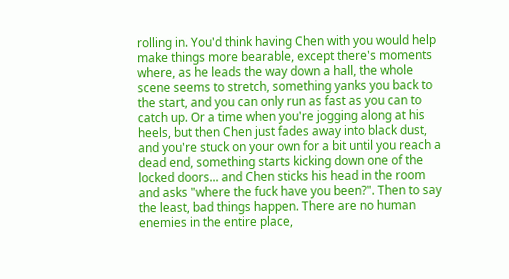rolling in. You'd think having Chen with you would help make things more bearable, except there's moments where, as he leads the way down a hall, the whole scene seems to stretch, something yanks you back to the start, and you can only run as fast as you can to catch up. Or a time when you're jogging along at his heels, but then Chen just fades away into black dust, and you're stuck on your own for a bit until you reach a dead end, something starts kicking down one of the locked doors... and Chen sticks his head in the room and asks "where the fuck have you been?". Then to say the least, bad things happen. There are no human enemies in the entire place,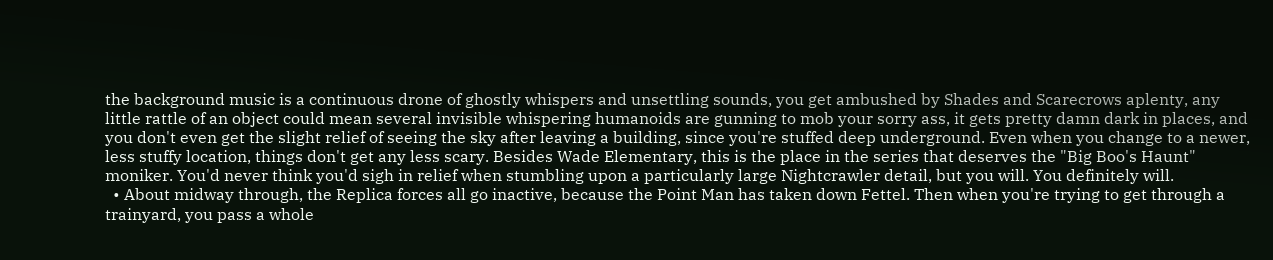the background music is a continuous drone of ghostly whispers and unsettling sounds, you get ambushed by Shades and Scarecrows aplenty, any little rattle of an object could mean several invisible whispering humanoids are gunning to mob your sorry ass, it gets pretty damn dark in places, and you don't even get the slight relief of seeing the sky after leaving a building, since you're stuffed deep underground. Even when you change to a newer, less stuffy location, things don't get any less scary. Besides Wade Elementary, this is the place in the series that deserves the "Big Boo's Haunt" moniker. You'd never think you'd sigh in relief when stumbling upon a particularly large Nightcrawler detail, but you will. You definitely will.
  • About midway through, the Replica forces all go inactive, because the Point Man has taken down Fettel. Then when you're trying to get through a trainyard, you pass a whole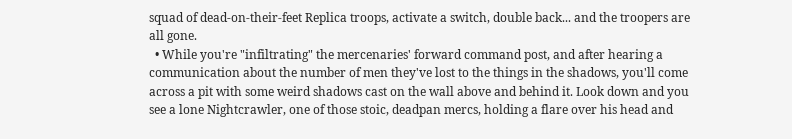squad of dead-on-their-feet Replica troops, activate a switch, double back... and the troopers are all gone.
  • While you're "infiltrating" the mercenaries' forward command post, and after hearing a communication about the number of men they've lost to the things in the shadows, you'll come across a pit with some weird shadows cast on the wall above and behind it. Look down and you see a lone Nightcrawler, one of those stoic, deadpan mercs, holding a flare over his head and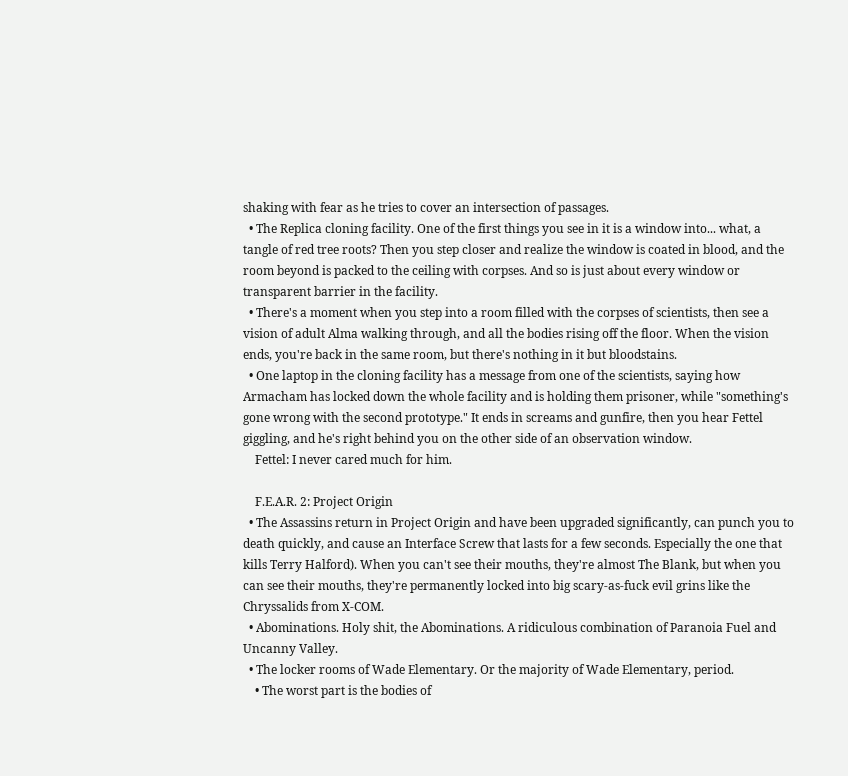shaking with fear as he tries to cover an intersection of passages.
  • The Replica cloning facility. One of the first things you see in it is a window into... what, a tangle of red tree roots? Then you step closer and realize the window is coated in blood, and the room beyond is packed to the ceiling with corpses. And so is just about every window or transparent barrier in the facility.
  • There's a moment when you step into a room filled with the corpses of scientists, then see a vision of adult Alma walking through, and all the bodies rising off the floor. When the vision ends, you're back in the same room, but there's nothing in it but bloodstains.
  • One laptop in the cloning facility has a message from one of the scientists, saying how Armacham has locked down the whole facility and is holding them prisoner, while "something's gone wrong with the second prototype." It ends in screams and gunfire, then you hear Fettel giggling, and he's right behind you on the other side of an observation window.
    Fettel: I never cared much for him.

    F.E.A.R. 2: Project Origin
  • The Assassins return in Project Origin and have been upgraded significantly, can punch you to death quickly, and cause an Interface Screw that lasts for a few seconds. Especially the one that kills Terry Halford). When you can't see their mouths, they're almost The Blank, but when you can see their mouths, they're permanently locked into big scary-as-fuck evil grins like the Chryssalids from X-COM.
  • Abominations. Holy shit, the Abominations. A ridiculous combination of Paranoia Fuel and Uncanny Valley.
  • The locker rooms of Wade Elementary. Or the majority of Wade Elementary, period.
    • The worst part is the bodies of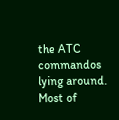the ATC commandos lying around. Most of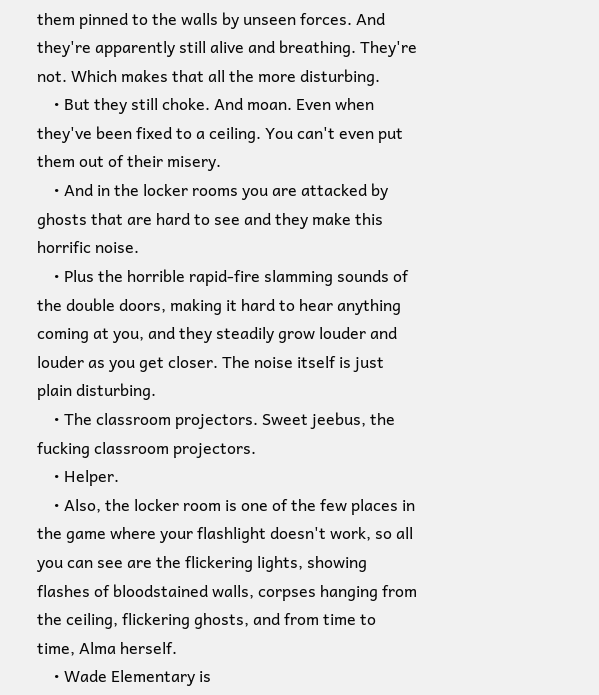them pinned to the walls by unseen forces. And they're apparently still alive and breathing. They're not. Which makes that all the more disturbing.
    • But they still choke. And moan. Even when they've been fixed to a ceiling. You can't even put them out of their misery.
    • And in the locker rooms you are attacked by ghosts that are hard to see and they make this horrific noise.
    • Plus the horrible rapid-fire slamming sounds of the double doors, making it hard to hear anything coming at you, and they steadily grow louder and louder as you get closer. The noise itself is just plain disturbing.
    • The classroom projectors. Sweet jeebus, the fucking classroom projectors.
    • Helper.
    • Also, the locker room is one of the few places in the game where your flashlight doesn't work, so all you can see are the flickering lights, showing flashes of bloodstained walls, corpses hanging from the ceiling, flickering ghosts, and from time to time, Alma herself.
    • Wade Elementary is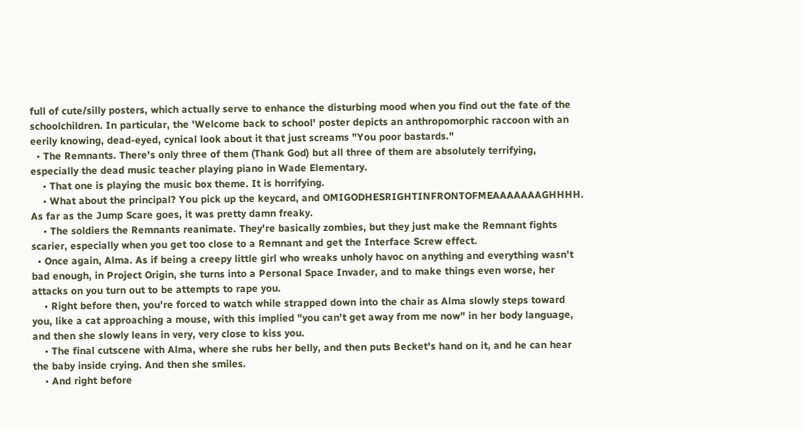full of cute/silly posters, which actually serve to enhance the disturbing mood when you find out the fate of the schoolchildren. In particular, the 'Welcome back to school' poster depicts an anthropomorphic raccoon with an eerily knowing, dead-eyed, cynical look about it that just screams "You poor bastards."
  • The Remnants. There's only three of them (Thank God) but all three of them are absolutely terrifying, especially the dead music teacher playing piano in Wade Elementary.
    • That one is playing the music box theme. It is horrifying.
    • What about the principal? You pick up the keycard, and OMIGODHESRIGHTINFRONTOFMEAAAAAAAGHHHH. As far as the Jump Scare goes, it was pretty damn freaky.
    • The soldiers the Remnants reanimate. They're basically zombies, but they just make the Remnant fights scarier, especially when you get too close to a Remnant and get the Interface Screw effect.
  • Once again, Alma. As if being a creepy little girl who wreaks unholy havoc on anything and everything wasn't bad enough, in Project Origin, she turns into a Personal Space Invader, and to make things even worse, her attacks on you turn out to be attempts to rape you.
    • Right before then, you're forced to watch while strapped down into the chair as Alma slowly steps toward you, like a cat approaching a mouse, with this implied "you can't get away from me now" in her body language, and then she slowly leans in very, very close to kiss you.
    • The final cutscene with Alma, where she rubs her belly, and then puts Becket's hand on it, and he can hear the baby inside crying. And then she smiles.
    • And right before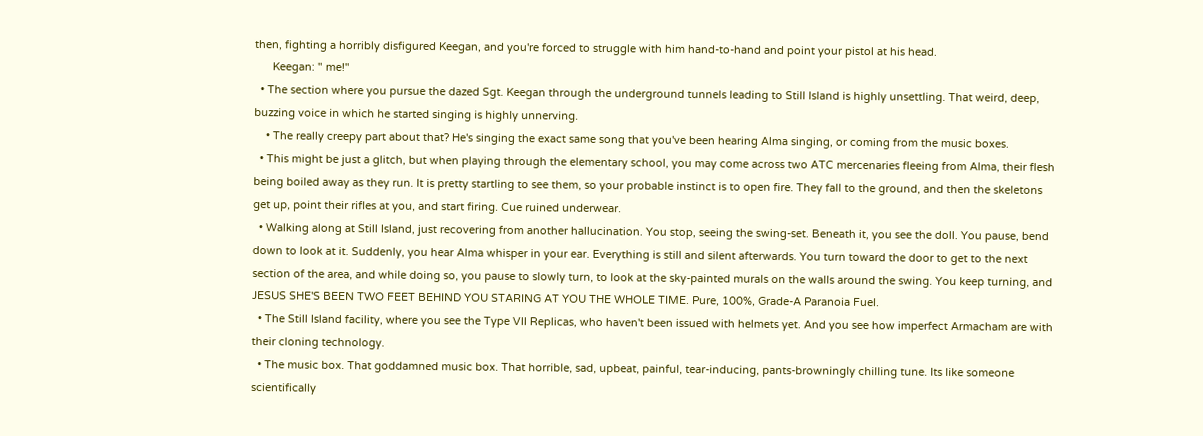then, fighting a horribly disfigured Keegan, and you're forced to struggle with him hand-to-hand and point your pistol at his head.
      Keegan: " me!"
  • The section where you pursue the dazed Sgt. Keegan through the underground tunnels leading to Still Island is highly unsettling. That weird, deep, buzzing voice in which he started singing is highly unnerving.
    • The really creepy part about that? He's singing the exact same song that you've been hearing Alma singing, or coming from the music boxes.
  • This might be just a glitch, but when playing through the elementary school, you may come across two ATC mercenaries fleeing from Alma, their flesh being boiled away as they run. It is pretty startling to see them, so your probable instinct is to open fire. They fall to the ground, and then the skeletons get up, point their rifles at you, and start firing. Cue ruined underwear.
  • Walking along at Still Island, just recovering from another hallucination. You stop, seeing the swing-set. Beneath it, you see the doll. You pause, bend down to look at it. Suddenly, you hear Alma whisper in your ear. Everything is still and silent afterwards. You turn toward the door to get to the next section of the area, and while doing so, you pause to slowly turn, to look at the sky-painted murals on the walls around the swing. You keep turning, and JESUS SHE'S BEEN TWO FEET BEHIND YOU STARING AT YOU THE WHOLE TIME. Pure, 100%, Grade-A Paranoia Fuel.
  • The Still Island facility, where you see the Type VII Replicas, who haven't been issued with helmets yet. And you see how imperfect Armacham are with their cloning technology.
  • The music box. That goddamned music box. That horrible, sad, upbeat, painful, tear-inducing, pants-browningly chilling tune. Its like someone scientifically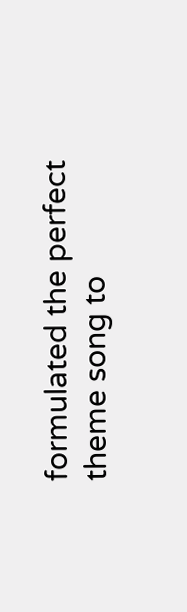formulated the perfect theme song to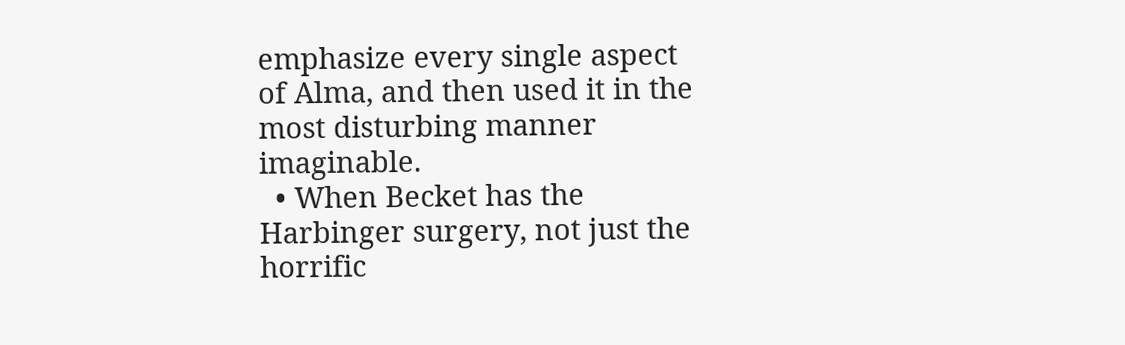emphasize every single aspect of Alma, and then used it in the most disturbing manner imaginable.
  • When Becket has the Harbinger surgery, not just the horrific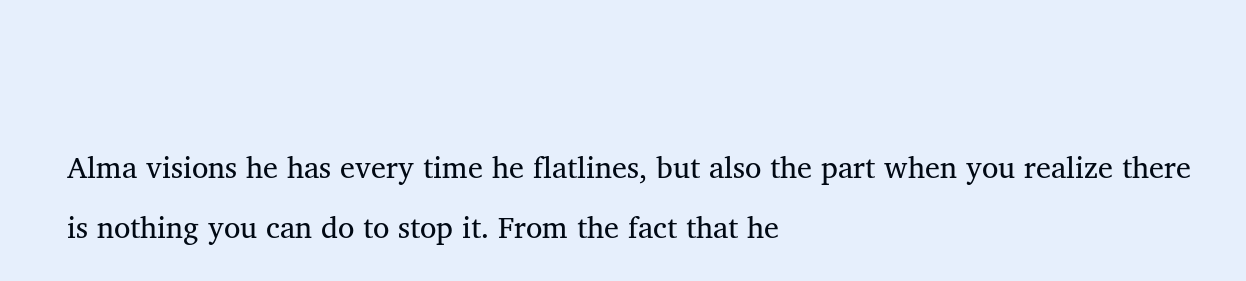Alma visions he has every time he flatlines, but also the part when you realize there is nothing you can do to stop it. From the fact that he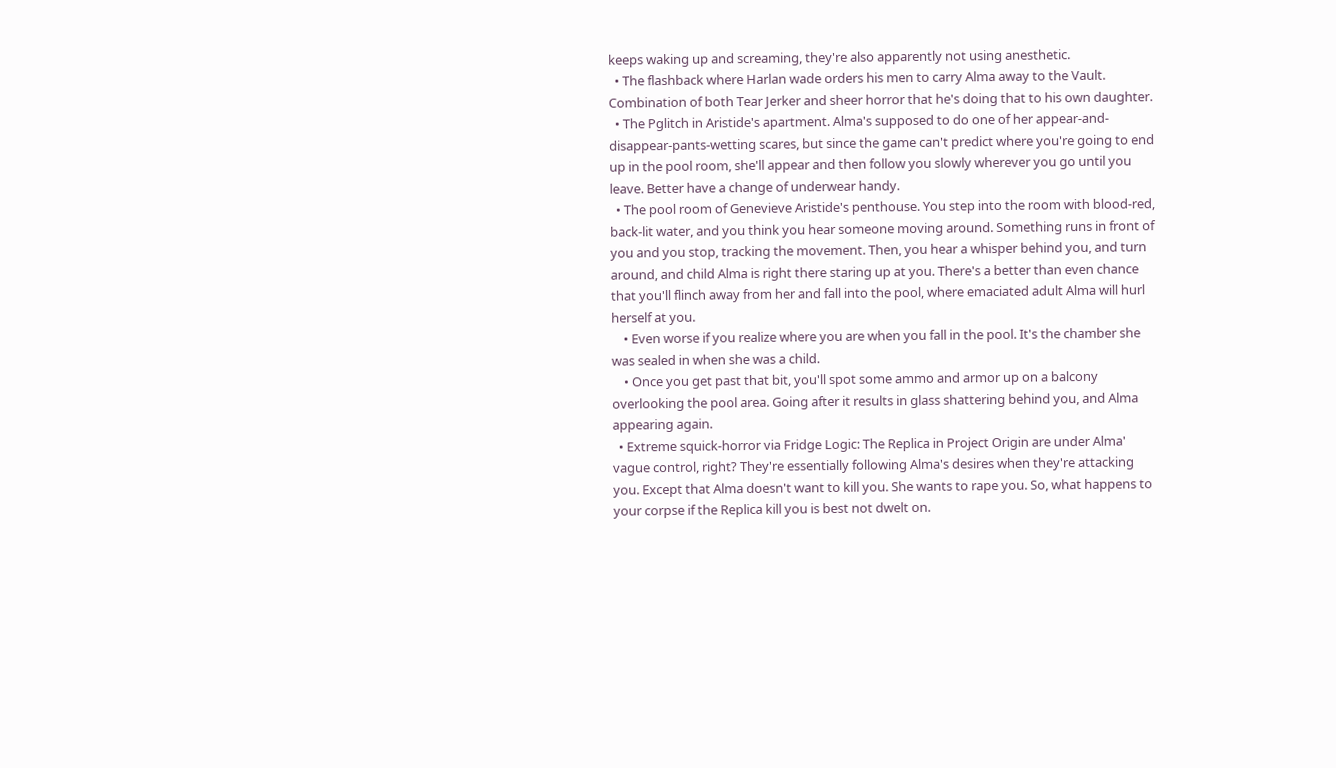keeps waking up and screaming, they're also apparently not using anesthetic.
  • The flashback where Harlan wade orders his men to carry Alma away to the Vault. Combination of both Tear Jerker and sheer horror that he's doing that to his own daughter.
  • The Pglitch in Aristide's apartment. Alma's supposed to do one of her appear-and-disappear-pants-wetting scares, but since the game can't predict where you're going to end up in the pool room, she'll appear and then follow you slowly wherever you go until you leave. Better have a change of underwear handy.
  • The pool room of Genevieve Aristide's penthouse. You step into the room with blood-red, back-lit water, and you think you hear someone moving around. Something runs in front of you and you stop, tracking the movement. Then, you hear a whisper behind you, and turn around, and child Alma is right there staring up at you. There's a better than even chance that you'll flinch away from her and fall into the pool, where emaciated adult Alma will hurl herself at you.
    • Even worse if you realize where you are when you fall in the pool. It's the chamber she was sealed in when she was a child.
    • Once you get past that bit, you'll spot some ammo and armor up on a balcony overlooking the pool area. Going after it results in glass shattering behind you, and Alma appearing again.
  • Extreme squick-horror via Fridge Logic: The Replica in Project Origin are under Alma' vague control, right? They're essentially following Alma's desires when they're attacking you. Except that Alma doesn't want to kill you. She wants to rape you. So, what happens to your corpse if the Replica kill you is best not dwelt on.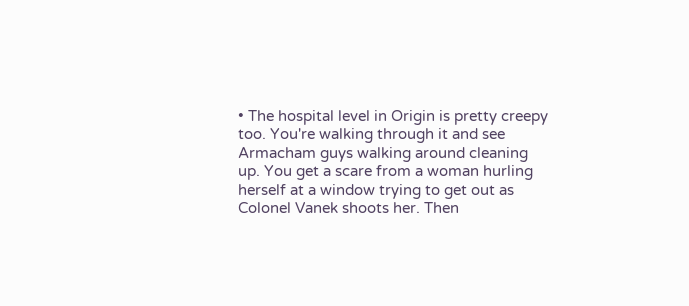• The hospital level in Origin is pretty creepy too. You're walking through it and see Armacham guys walking around cleaning up. You get a scare from a woman hurling herself at a window trying to get out as Colonel Vanek shoots her. Then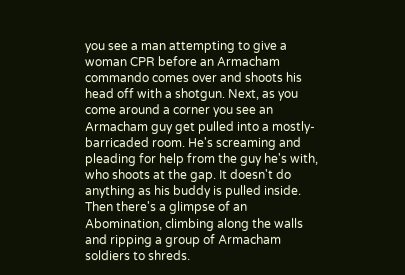you see a man attempting to give a woman CPR before an Armacham commando comes over and shoots his head off with a shotgun. Next, as you come around a corner you see an Armacham guy get pulled into a mostly-barricaded room. He's screaming and pleading for help from the guy he's with, who shoots at the gap. It doesn't do anything as his buddy is pulled inside. Then there's a glimpse of an Abomination, climbing along the walls and ripping a group of Armacham soldiers to shreds.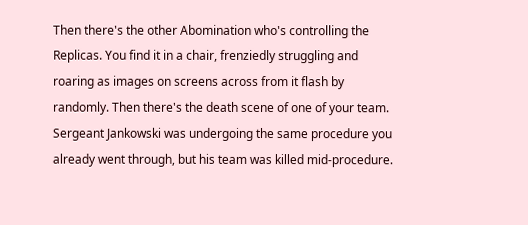Then there's the other Abomination who's controlling the Replicas. You find it in a chair, frenziedly struggling and roaring as images on screens across from it flash by randomly. Then there's the death scene of one of your team. Sergeant Jankowski was undergoing the same procedure you already went through, but his team was killed mid-procedure.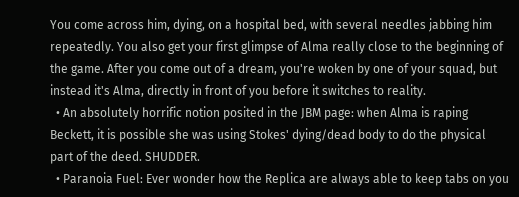You come across him, dying, on a hospital bed, with several needles jabbing him repeatedly. You also get your first glimpse of Alma really close to the beginning of the game. After you come out of a dream, you're woken by one of your squad, but instead it's Alma, directly in front of you before it switches to reality.
  • An absolutely horrific notion posited in the JBM page: when Alma is raping Beckett, it is possible she was using Stokes' dying/dead body to do the physical part of the deed. SHUDDER.
  • Paranoia Fuel: Ever wonder how the Replica are always able to keep tabs on you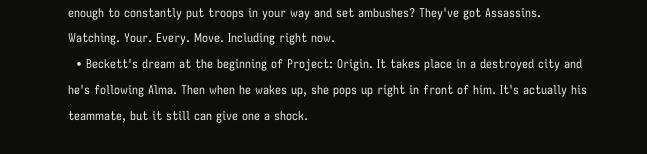enough to constantly put troops in your way and set ambushes? They've got Assassins. Watching. Your. Every. Move. Including right now.
  • Beckett's dream at the beginning of Project: Origin. It takes place in a destroyed city and he's following Alma. Then when he wakes up, she pops up right in front of him. It's actually his teammate, but it still can give one a shock.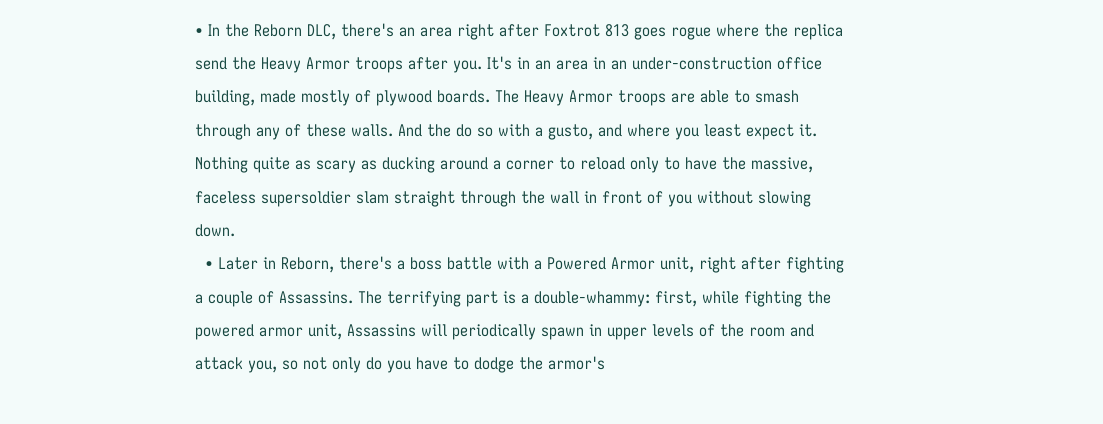• In the Reborn DLC, there's an area right after Foxtrot 813 goes rogue where the replica send the Heavy Armor troops after you. It's in an area in an under-construction office building, made mostly of plywood boards. The Heavy Armor troops are able to smash through any of these walls. And the do so with a gusto, and where you least expect it. Nothing quite as scary as ducking around a corner to reload only to have the massive, faceless supersoldier slam straight through the wall in front of you without slowing down.
  • Later in Reborn, there's a boss battle with a Powered Armor unit, right after fighting a couple of Assassins. The terrifying part is a double-whammy: first, while fighting the powered armor unit, Assassins will periodically spawn in upper levels of the room and attack you, so not only do you have to dodge the armor's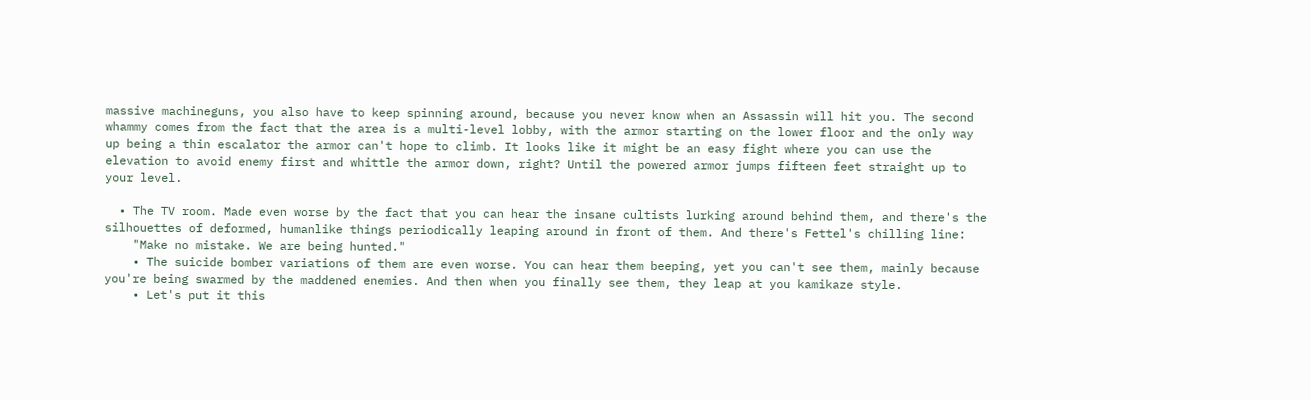massive machineguns, you also have to keep spinning around, because you never know when an Assassin will hit you. The second whammy comes from the fact that the area is a multi-level lobby, with the armor starting on the lower floor and the only way up being a thin escalator the armor can't hope to climb. It looks like it might be an easy fight where you can use the elevation to avoid enemy first and whittle the armor down, right? Until the powered armor jumps fifteen feet straight up to your level.

  • The TV room. Made even worse by the fact that you can hear the insane cultists lurking around behind them, and there's the silhouettes of deformed, humanlike things periodically leaping around in front of them. And there's Fettel's chilling line:
    "Make no mistake. We are being hunted."
    • The suicide bomber variations of them are even worse. You can hear them beeping, yet you can't see them, mainly because you're being swarmed by the maddened enemies. And then when you finally see them, they leap at you kamikaze style.
    • Let's put it this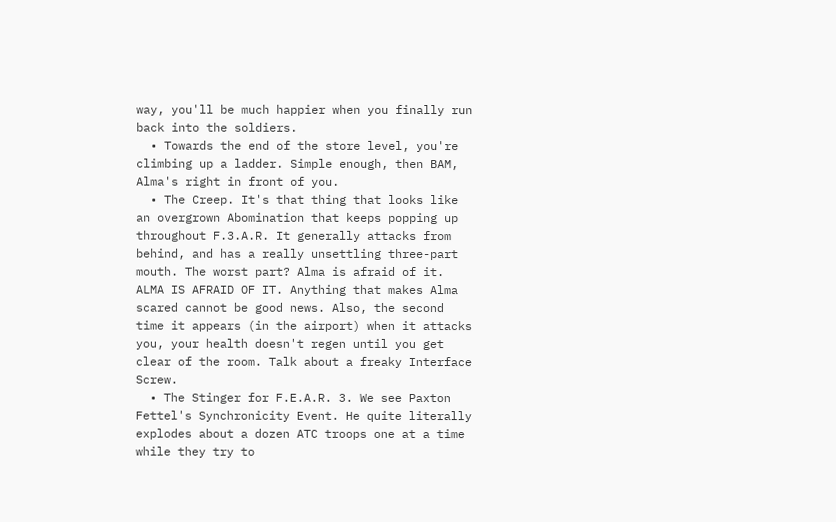way, you'll be much happier when you finally run back into the soldiers.
  • Towards the end of the store level, you're climbing up a ladder. Simple enough, then BAM, Alma's right in front of you.
  • The Creep. It's that thing that looks like an overgrown Abomination that keeps popping up throughout F.3.A.R. It generally attacks from behind, and has a really unsettling three-part mouth. The worst part? Alma is afraid of it. ALMA IS AFRAID OF IT. Anything that makes Alma scared cannot be good news. Also, the second time it appears (in the airport) when it attacks you, your health doesn't regen until you get clear of the room. Talk about a freaky Interface Screw.
  • The Stinger for F.E.A.R. 3. We see Paxton Fettel's Synchronicity Event. He quite literally explodes about a dozen ATC troops one at a time while they try to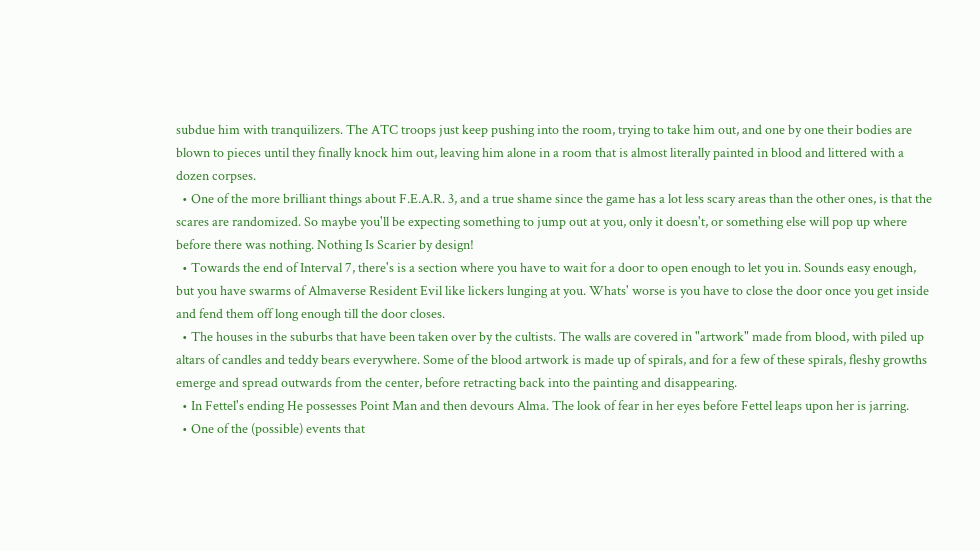subdue him with tranquilizers. The ATC troops just keep pushing into the room, trying to take him out, and one by one their bodies are blown to pieces until they finally knock him out, leaving him alone in a room that is almost literally painted in blood and littered with a dozen corpses.
  • One of the more brilliant things about F.E.A.R. 3, and a true shame since the game has a lot less scary areas than the other ones, is that the scares are randomized. So maybe you'll be expecting something to jump out at you, only it doesn't, or something else will pop up where before there was nothing. Nothing Is Scarier by design!
  • Towards the end of Interval 7, there's is a section where you have to wait for a door to open enough to let you in. Sounds easy enough, but you have swarms of Almaverse Resident Evil like lickers lunging at you. Whats' worse is you have to close the door once you get inside and fend them off long enough till the door closes.
  • The houses in the suburbs that have been taken over by the cultists. The walls are covered in "artwork" made from blood, with piled up altars of candles and teddy bears everywhere. Some of the blood artwork is made up of spirals, and for a few of these spirals, fleshy growths emerge and spread outwards from the center, before retracting back into the painting and disappearing.
  • In Fettel's ending He possesses Point Man and then devours Alma. The look of fear in her eyes before Fettel leaps upon her is jarring.
  • One of the (possible) events that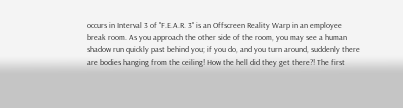occurs in Interval 3 of ''F.E.A.R. 3" is an Offscreen Reality Warp in an employee break room. As you approach the other side of the room, you may see a human shadow run quickly past behind you; if you do, and you turn around, suddenly there are bodies hanging from the ceiling! How the hell did they get there?! The first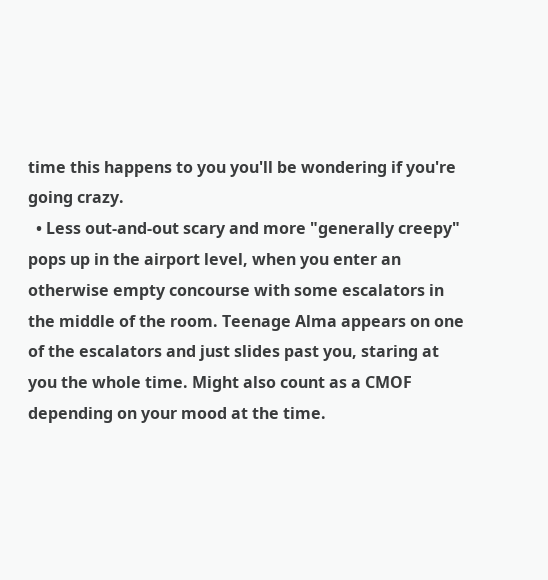time this happens to you you'll be wondering if you're going crazy.
  • Less out-and-out scary and more "generally creepy" pops up in the airport level, when you enter an otherwise empty concourse with some escalators in the middle of the room. Teenage Alma appears on one of the escalators and just slides past you, staring at you the whole time. Might also count as a CMOF depending on your mood at the time.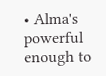• Alma's powerful enough to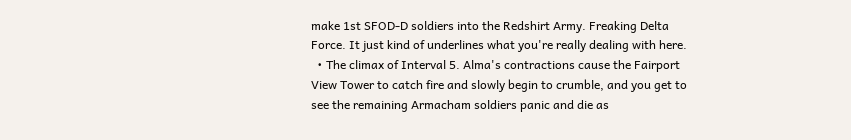make 1st SFOD-D soldiers into the Redshirt Army. Freaking Delta Force. It just kind of underlines what you're really dealing with here.
  • The climax of Interval 5. Alma's contractions cause the Fairport View Tower to catch fire and slowly begin to crumble, and you get to see the remaining Armacham soldiers panic and die as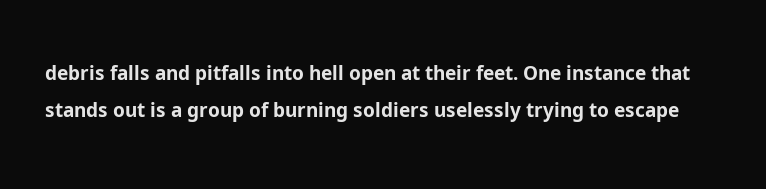debris falls and pitfalls into hell open at their feet. One instance that stands out is a group of burning soldiers uselessly trying to escape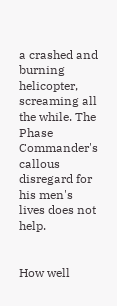a crashed and burning helicopter, screaming all the while. The Phase Commander's callous disregard for his men's lives does not help.


How well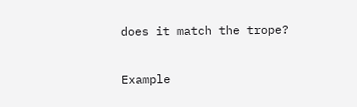does it match the trope?

Example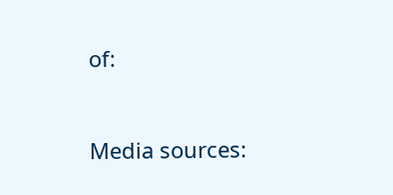of:


Media sources: